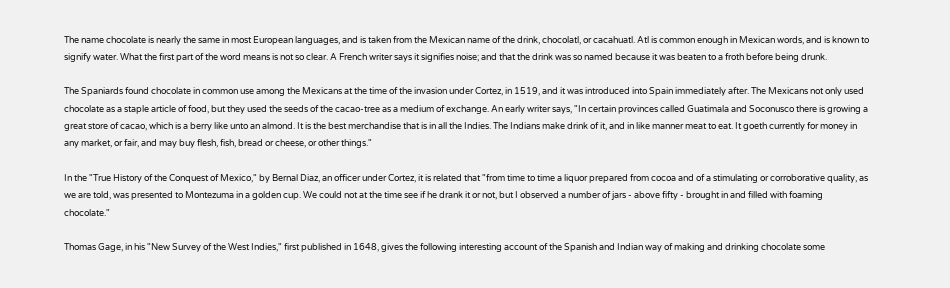The name chocolate is nearly the same in most European languages, and is taken from the Mexican name of the drink, chocolatl, or cacahuatl. Atl is common enough in Mexican words, and is known to signify water. What the first part of the word means is not so clear. A French writer says it signifies noise; and that the drink was so named because it was beaten to a froth before being drunk.

The Spaniards found chocolate in common use among the Mexicans at the time of the invasion under Cortez, in 1519, and it was introduced into Spain immediately after. The Mexicans not only used chocolate as a staple article of food, but they used the seeds of the cacao-tree as a medium of exchange. An early writer says, "In certain provinces called Guatimala and Soconusco there is growing a great store of cacao, which is a berry like unto an almond. It is the best merchandise that is in all the Indies. The Indians make drink of it, and in like manner meat to eat. It goeth currently for money in any market, or fair, and may buy flesh, fish, bread or cheese, or other things."

In the "True History of the Conquest of Mexico," by Bernal Diaz, an officer under Cortez, it is related that "from time to time a liquor prepared from cocoa and of a stimulating or corroborative quality, as we are told, was presented to Montezuma in a golden cup. We could not at the time see if he drank it or not, but I observed a number of jars - above fifty - brought in and filled with foaming chocolate."

Thomas Gage, in his "New Survey of the West Indies," first published in 1648, gives the following interesting account of the Spanish and Indian way of making and drinking chocolate some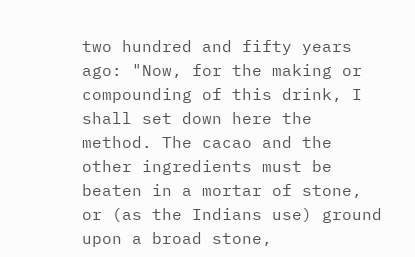two hundred and fifty years ago: "Now, for the making or compounding of this drink, I shall set down here the method. The cacao and the other ingredients must be beaten in a mortar of stone, or (as the Indians use) ground upon a broad stone,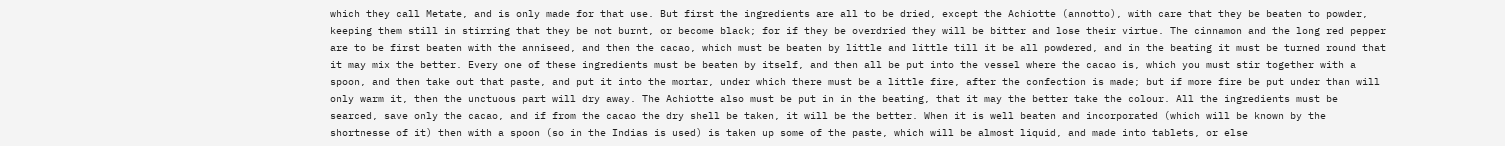which they call Metate, and is only made for that use. But first the ingredients are all to be dried, except the Achiotte (annotto), with care that they be beaten to powder, keeping them still in stirring that they be not burnt, or become black; for if they be overdried they will be bitter and lose their virtue. The cinnamon and the long red pepper are to be first beaten with the anniseed, and then the cacao, which must be beaten by little and little till it be all powdered, and in the beating it must be turned round that it may mix the better. Every one of these ingredients must be beaten by itself, and then all be put into the vessel where the cacao is, which you must stir together with a spoon, and then take out that paste, and put it into the mortar, under which there must be a little fire, after the confection is made; but if more fire be put under than will only warm it, then the unctuous part will dry away. The Achiotte also must be put in in the beating, that it may the better take the colour. All the ingredients must be searced, save only the cacao, and if from the cacao the dry shell be taken, it will be the better. When it is well beaten and incorporated (which will be known by the shortnesse of it) then with a spoon (so in the Indias is used) is taken up some of the paste, which will be almost liquid, and made into tablets, or else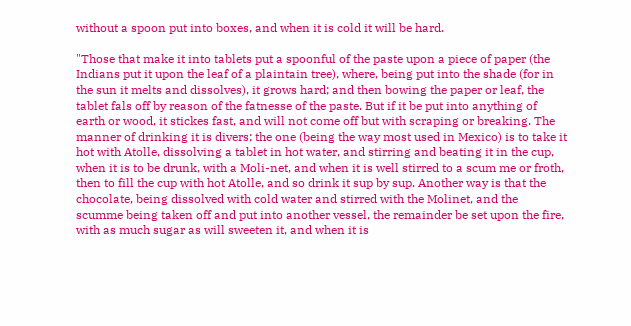without a spoon put into boxes, and when it is cold it will be hard.

"Those that make it into tablets put a spoonful of the paste upon a piece of paper (the Indians put it upon the leaf of a plaintain tree), where, being put into the shade (for in the sun it melts and dissolves), it grows hard; and then bowing the paper or leaf, the tablet fals off by reason of the fatnesse of the paste. But if it be put into anything of earth or wood, it stickes fast, and will not come off but with scraping or breaking. The manner of drinking it is divers; the one (being the way most used in Mexico) is to take it hot with Atolle, dissolving a tablet in hot water, and stirring and beating it in the cup, when it is to be drunk, with a Moli-net, and when it is well stirred to a scum me or froth, then to fill the cup with hot Atolle, and so drink it sup by sup. Another way is that the chocolate, being dissolved with cold water and stirred with the Molinet, and the scumme being taken off and put into another vessel, the remainder be set upon the fire, with as much sugar as will sweeten it, and when it is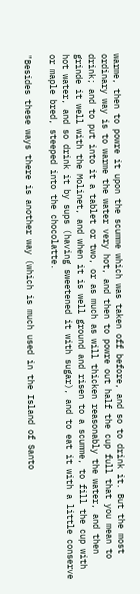warme, then to powre it upon the scumme which was taken off before, and so to drink it. But the most ordinary way is to warme the water very hot, and then to powre out half the cup full that you mean to drink; and to put into it a tablet or two, or as much as will thicken reasonably the water, and then grinde it well with the Molinet, and when it is well ground and risen to a scumme, to fill the cup with hot water, and so drink it by sups (having sweetened it with sugar), and to eat it with a little conserve or maple bred, steeped into the chocolatte.

"Besides these ways there is another way (which is much used in the Island of Santo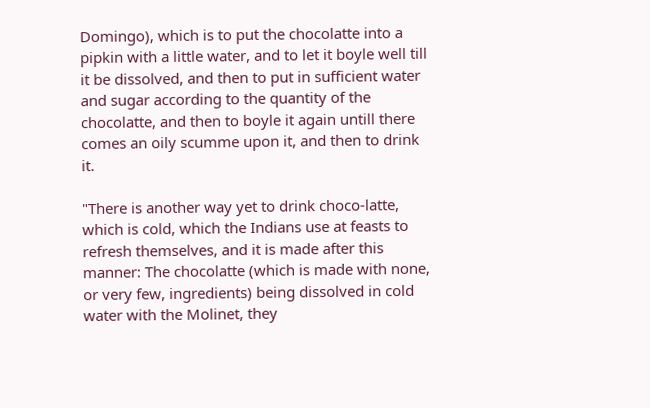Domingo), which is to put the chocolatte into a pipkin with a little water, and to let it boyle well till it be dissolved, and then to put in sufficient water and sugar according to the quantity of the chocolatte, and then to boyle it again untill there comes an oily scumme upon it, and then to drink it.

"There is another way yet to drink choco-latte, which is cold, which the Indians use at feasts to refresh themselves, and it is made after this manner: The chocolatte (which is made with none, or very few, ingredients) being dissolved in cold water with the Molinet, they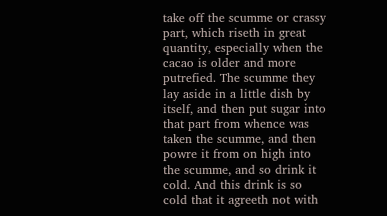take off the scumme or crassy part, which riseth in great quantity, especially when the cacao is older and more putrefied. The scumme they lay aside in a little dish by itself, and then put sugar into that part from whence was taken the scumme, and then powre it from on high into the scumme, and so drink it cold. And this drink is so cold that it agreeth not with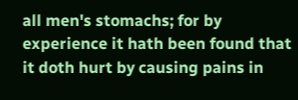all men's stomachs; for by experience it hath been found that it doth hurt by causing pains in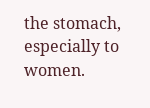the stomach, especially to women.